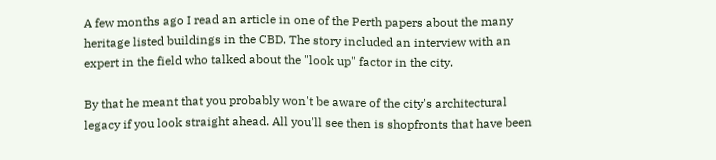A few months ago I read an article in one of the Perth papers about the many heritage listed buildings in the CBD. The story included an interview with an expert in the field who talked about the "look up" factor in the city.

By that he meant that you probably won't be aware of the city's architectural legacy if you look straight ahead. All you'll see then is shopfronts that have been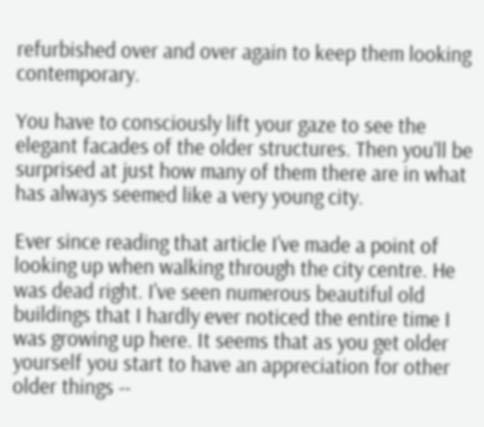refurbished over and over again to keep them looking contemporary.

You have to consciously lift your gaze to see the elegant facades of the older structures. Then you'll be surprised at just how many of them there are in what has always seemed like a very young city.

Ever since reading that article I've made a point of looking up when walking through the city centre. He was dead right. I've seen numerous beautiful old buildings that I hardly ever noticed the entire time I was growing up here. It seems that as you get older yourself you start to have an appreciation for other older things --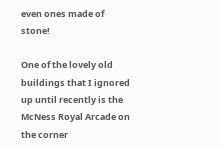even ones made of stone!

One of the lovely old buildings that I ignored up until recently is the McNess Royal Arcade on the corner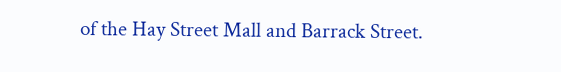of the Hay Street Mall and Barrack Street.